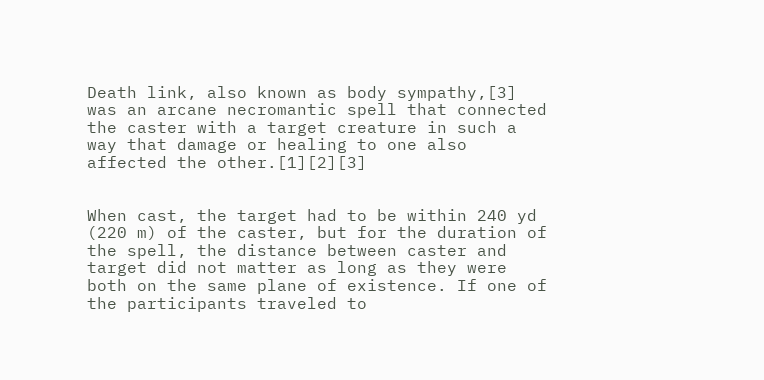Death link, also known as body sympathy,[3] was an arcane necromantic spell that connected the caster with a target creature in such a way that damage or healing to one also affected the other.[1][2][3]


When cast, the target had to be within 240 yd (220 m) of the caster, but for the duration of the spell, the distance between caster and target did not matter as long as they were both on the same plane of existence. If one of the participants traveled to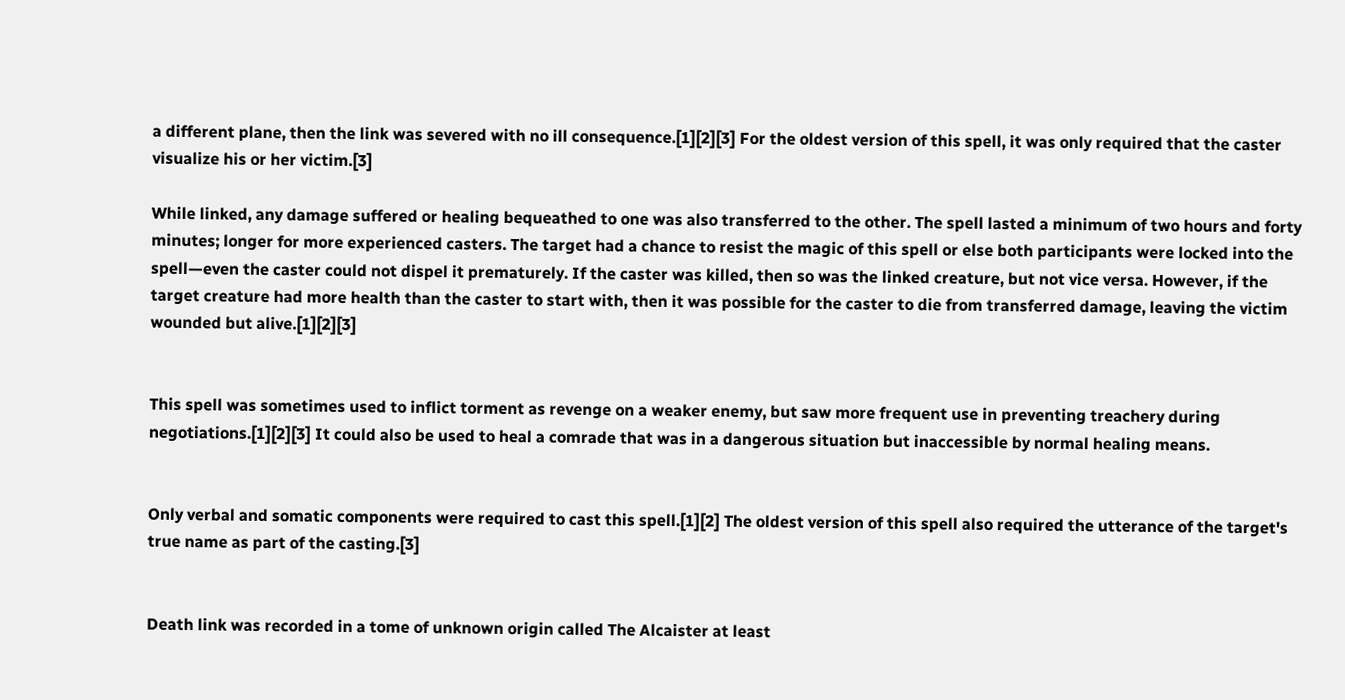a different plane, then the link was severed with no ill consequence.[1][2][3] For the oldest version of this spell, it was only required that the caster visualize his or her victim.[3]

While linked, any damage suffered or healing bequeathed to one was also transferred to the other. The spell lasted a minimum of two hours and forty minutes; longer for more experienced casters. The target had a chance to resist the magic of this spell or else both participants were locked into the spell—even the caster could not dispel it prematurely. If the caster was killed, then so was the linked creature, but not vice versa. However, if the target creature had more health than the caster to start with, then it was possible for the caster to die from transferred damage, leaving the victim wounded but alive.[1][2][3]


This spell was sometimes used to inflict torment as revenge on a weaker enemy, but saw more frequent use in preventing treachery during negotiations.[1][2][3] It could also be used to heal a comrade that was in a dangerous situation but inaccessible by normal healing means.


Only verbal and somatic components were required to cast this spell.[1][2] The oldest version of this spell also required the utterance of the target's true name as part of the casting.[3]


Death link was recorded in a tome of unknown origin called The Alcaister at least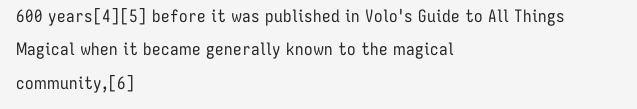600 years[4][5] before it was published in Volo's Guide to All Things Magical when it became generally known to the magical community,[6]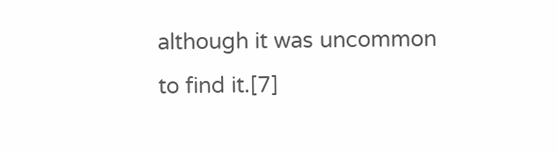although it was uncommon to find it.[7]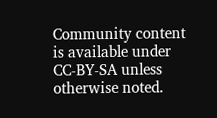Community content is available under CC-BY-SA unless otherwise noted.